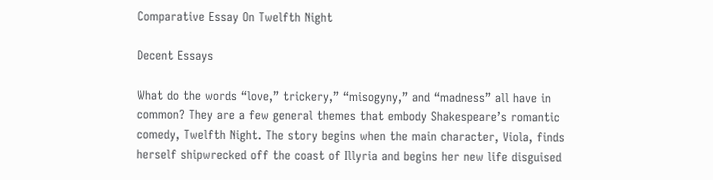Comparative Essay On Twelfth Night

Decent Essays

What do the words “love,” trickery,” “misogyny,” and “madness” all have in common? They are a few general themes that embody Shakespeare’s romantic comedy, Twelfth Night. The story begins when the main character, Viola, finds herself shipwrecked off the coast of Illyria and begins her new life disguised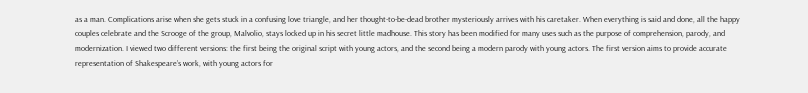as a man. Complications arise when she gets stuck in a confusing love triangle, and her thought-to-be-dead brother mysteriously arrives with his caretaker. When everything is said and done, all the happy couples celebrate and the Scrooge of the group, Malvolio, stays locked up in his secret little madhouse. This story has been modified for many uses such as the purpose of comprehension, parody, and modernization. I viewed two different versions: the first being the original script with young actors, and the second being a modern parody with young actors. The first version aims to provide accurate representation of Shakespeare’s work, with young actors for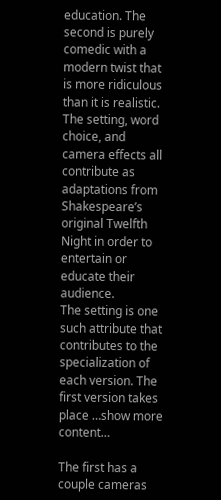education. The second is purely comedic with a modern twist that is more ridiculous than it is realistic. The setting, word choice, and camera effects all contribute as adaptations from Shakespeare’s original Twelfth Night in order to entertain or educate their audience.
The setting is one such attribute that contributes to the specialization of each version. The first version takes place …show more content…

The first has a couple cameras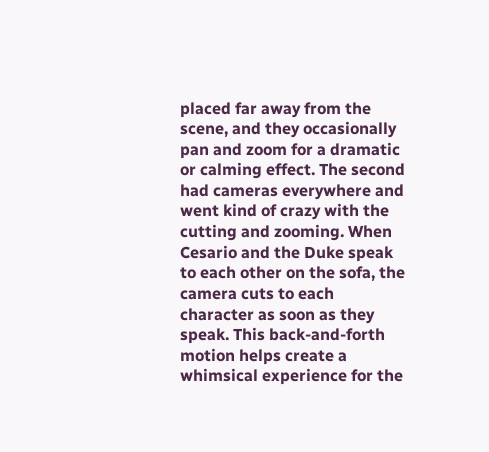placed far away from the scene, and they occasionally pan and zoom for a dramatic or calming effect. The second had cameras everywhere and went kind of crazy with the cutting and zooming. When Cesario and the Duke speak to each other on the sofa, the camera cuts to each character as soon as they speak. This back-and-forth motion helps create a whimsical experience for the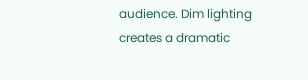audience. Dim lighting creates a dramatic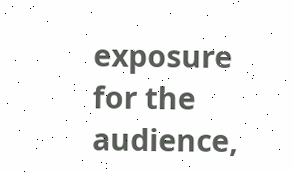exposure for the audience,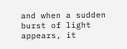and when a sudden burst of light appears, it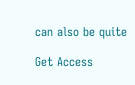can also be quite

Get Access